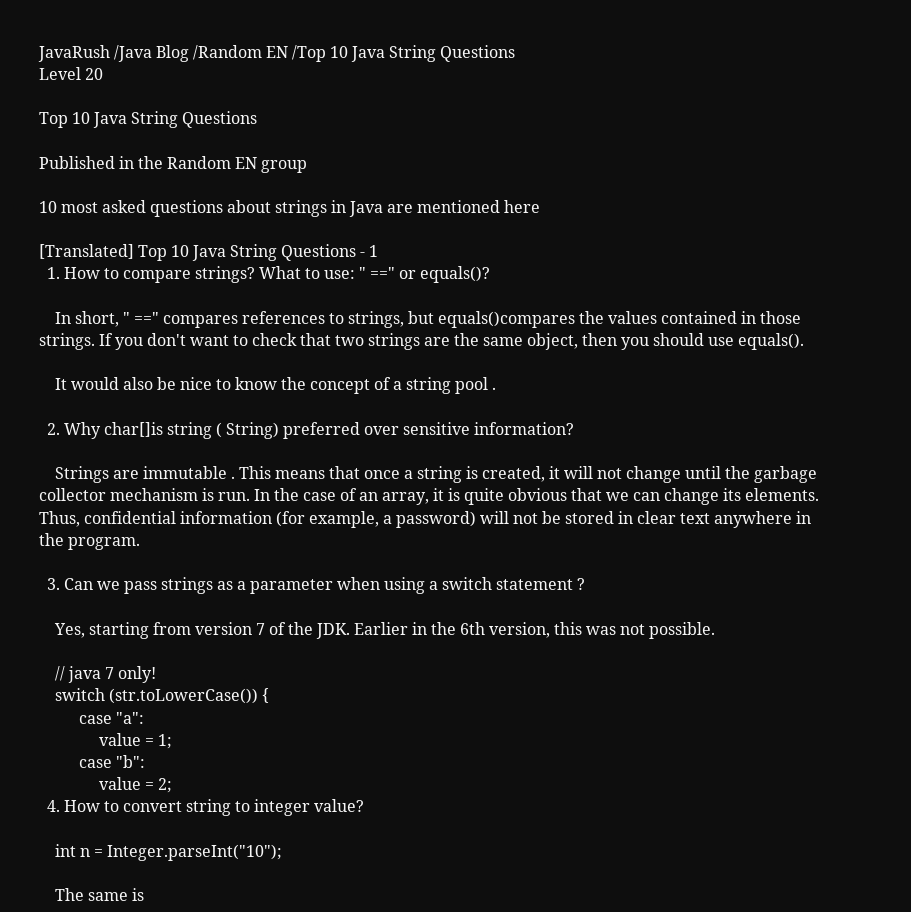JavaRush /Java Blog /Random EN /Top 10 Java String Questions
Level 20

Top 10 Java String Questions

Published in the Random EN group

10 most asked questions about strings in Java are mentioned here

[Translated] Top 10 Java String Questions - 1
  1. How to compare strings? What to use: " ==" or equals()?

    In short, " ==" compares references to strings, but equals()compares the values contained in those strings. If you don't want to check that two strings are the same object, then you should use equals().

    It would also be nice to know the concept of a string pool .

  2. Why char[]is string ( String) preferred over sensitive information?

    Strings are immutable . This means that once a string is created, it will not change until the garbage collector mechanism is run. In the case of an array, it is quite obvious that we can change its elements. Thus, confidential information (for example, a password) will not be stored in clear text anywhere in the program.

  3. Can we pass strings as a parameter when using a switch statement ?

    Yes, starting from version 7 of the JDK. Earlier in the 6th version, this was not possible.

    // java 7 only!
    switch (str.toLowerCase()) {
          case "a":
               value = 1;
          case "b":
               value = 2;
  4. How to convert string to integer value?

    int n = Integer.parseInt("10");

    The same is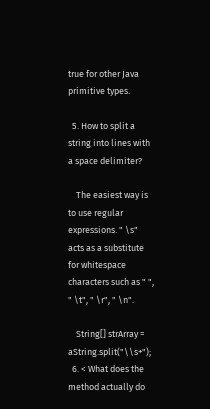true for other Java primitive types.

  5. How to split a string into lines with a space delimiter?

    The easiest way is to use regular expressions. " \s" acts as a substitute for whitespace characters such as " ", " \t", " \r", " \n".

    String[] strArray = aString.split("\\s+");
  6. < What does the method actually do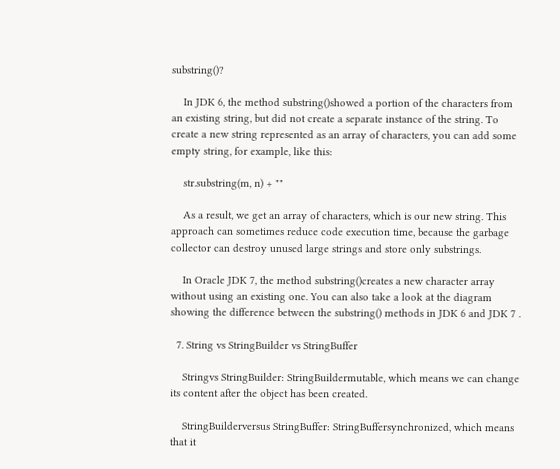substring()?

    In JDK 6, the method substring()showed a portion of the characters from an existing string, but did not create a separate instance of the string. To create a new string represented as an array of characters, you can add some empty string, for example, like this:

    str.substring(m, n) + ""

    As a result, we get an array of characters, which is our new string. This approach can sometimes reduce code execution time, because the garbage collector can destroy unused large strings and store only substrings.

    In Oracle JDK 7, the method substring()creates a new character array without using an existing one. You can also take a look at the diagram showing the difference between the substring() methods in JDK 6 and JDK 7 .

  7. String vs StringBuilder vs StringBuffer

    Stringvs StringBuilder: StringBuildermutable, which means we can change its content after the object has been created.

    StringBuilderversus StringBuffer: StringBuffersynchronized, which means that it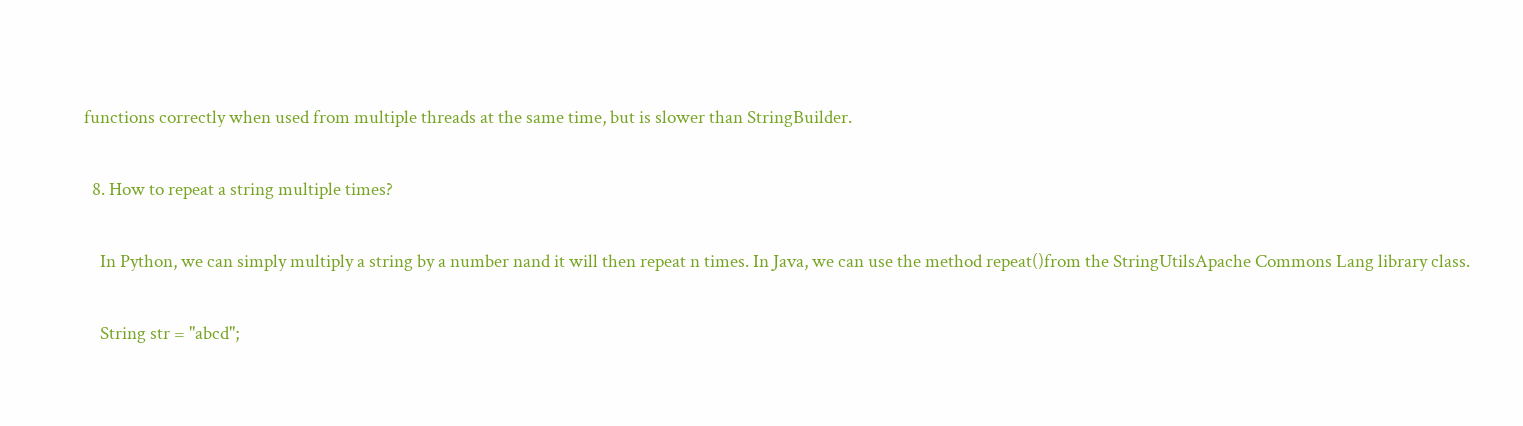functions correctly when used from multiple threads at the same time, but is slower than StringBuilder.

  8. How to repeat a string multiple times?

    In Python, we can simply multiply a string by a number nand it will then repeat n times. In Java, we can use the method repeat()from the StringUtilsApache Commons Lang library class.

    String str = "abcd";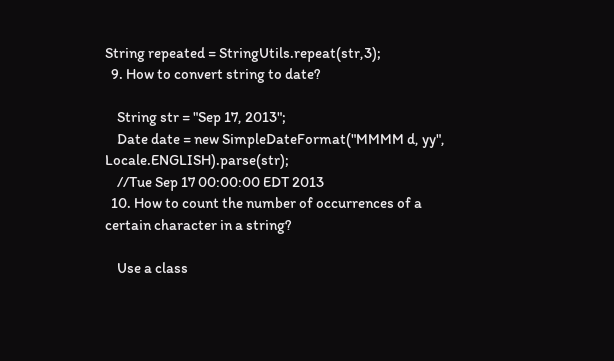String repeated = StringUtils.repeat(str,3);
  9. How to convert string to date?

    String str = "Sep 17, 2013";
    Date date = new SimpleDateFormat("MMMM d, yy", Locale.ENGLISH).parse(str);
    //Tue Sep 17 00:00:00 EDT 2013
  10. How to count the number of occurrences of a certain character in a string?

    Use a class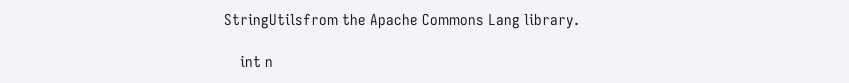StringUtilsfrom the Apache Commons Lang library.

    int n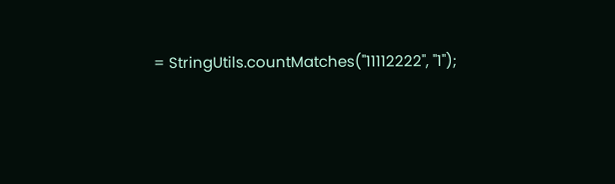= StringUtils.countMatches("11112222", "1");